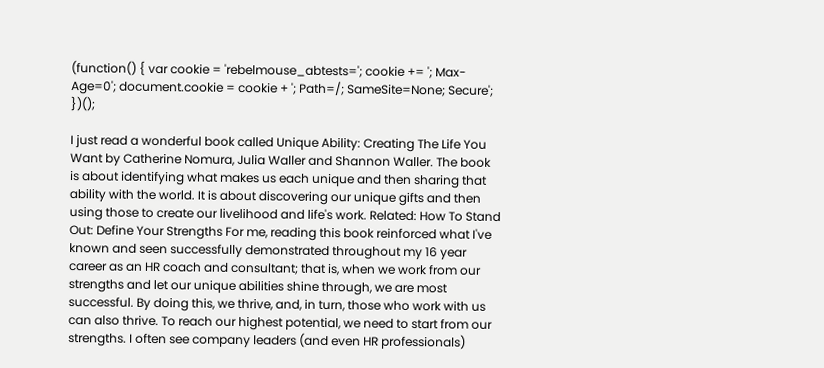(function() { var cookie = 'rebelmouse_abtests='; cookie += '; Max-Age=0'; document.cookie = cookie + '; Path=/; SameSite=None; Secure'; })();

I just read a wonderful book called Unique Ability: Creating The Life You Want by Catherine Nomura, Julia Waller and Shannon Waller. The book is about identifying what makes us each unique and then sharing that ability with the world. It is about discovering our unique gifts and then using those to create our livelihood and life's work. Related: How To Stand Out: Define Your Strengths For me, reading this book reinforced what I've known and seen successfully demonstrated throughout my 16 year career as an HR coach and consultant; that is, when we work from our strengths and let our unique abilities shine through, we are most successful. By doing this, we thrive, and, in turn, those who work with us can also thrive. To reach our highest potential, we need to start from our strengths. I often see company leaders (and even HR professionals)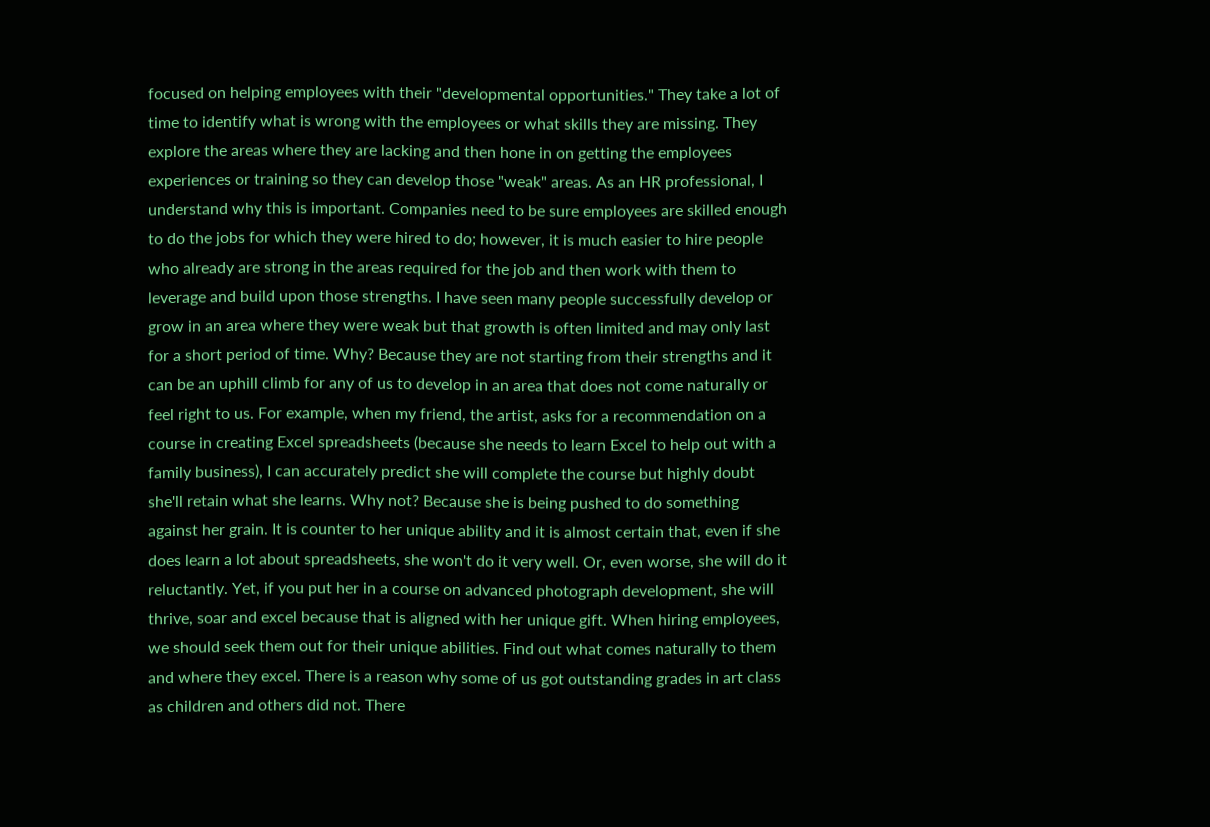focused on helping employees with their "developmental opportunities." They take a lot of time to identify what is wrong with the employees or what skills they are missing. They explore the areas where they are lacking and then hone in on getting the employees experiences or training so they can develop those "weak" areas. As an HR professional, I understand why this is important. Companies need to be sure employees are skilled enough to do the jobs for which they were hired to do; however, it is much easier to hire people who already are strong in the areas required for the job and then work with them to leverage and build upon those strengths. I have seen many people successfully develop or grow in an area where they were weak but that growth is often limited and may only last for a short period of time. Why? Because they are not starting from their strengths and it can be an uphill climb for any of us to develop in an area that does not come naturally or feel right to us. For example, when my friend, the artist, asks for a recommendation on a course in creating Excel spreadsheets (because she needs to learn Excel to help out with a family business), I can accurately predict she will complete the course but highly doubt she'll retain what she learns. Why not? Because she is being pushed to do something against her grain. It is counter to her unique ability and it is almost certain that, even if she does learn a lot about spreadsheets, she won't do it very well. Or, even worse, she will do it reluctantly. Yet, if you put her in a course on advanced photograph development, she will thrive, soar and excel because that is aligned with her unique gift. When hiring employees, we should seek them out for their unique abilities. Find out what comes naturally to them and where they excel. There is a reason why some of us got outstanding grades in art class as children and others did not. There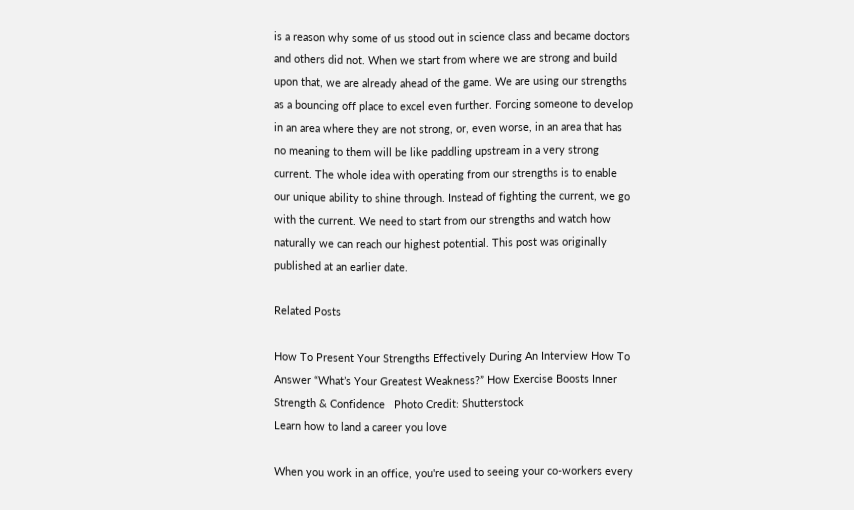is a reason why some of us stood out in science class and became doctors and others did not. When we start from where we are strong and build upon that, we are already ahead of the game. We are using our strengths as a bouncing off place to excel even further. Forcing someone to develop in an area where they are not strong, or, even worse, in an area that has no meaning to them will be like paddling upstream in a very strong current. The whole idea with operating from our strengths is to enable our unique ability to shine through. Instead of fighting the current, we go with the current. We need to start from our strengths and watch how naturally we can reach our highest potential. This post was originally published at an earlier date.

Related Posts

How To Present Your Strengths Effectively During An Interview How To Answer “What’s Your Greatest Weakness?” How Exercise Boosts Inner Strength & Confidence   Photo Credit: Shutterstock
Learn how to land a career you love

When you work in an office, you're used to seeing your co-workers every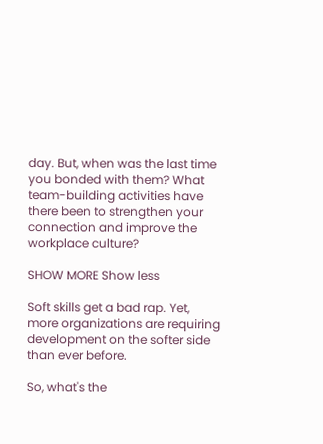day. But, when was the last time you bonded with them? What team-building activities have there been to strengthen your connection and improve the workplace culture?

SHOW MORE Show less

Soft skills get a bad rap. Yet, more organizations are requiring development on the softer side than ever before.

So, what's the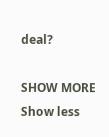deal?

SHOW MORE Show less